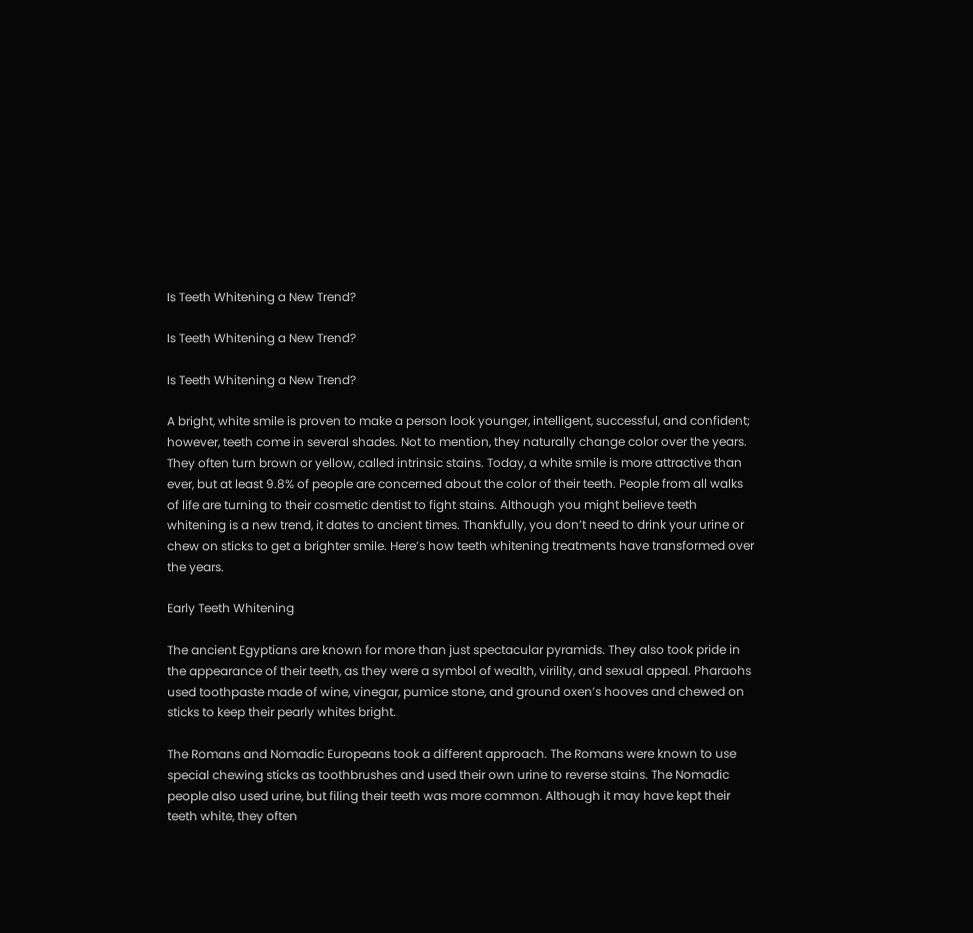Is Teeth Whitening a New Trend?

Is Teeth Whitening a New Trend?

Is Teeth Whitening a New Trend?

A bright, white smile is proven to make a person look younger, intelligent, successful, and confident; however, teeth come in several shades. Not to mention, they naturally change color over the years. They often turn brown or yellow, called intrinsic stains. Today, a white smile is more attractive than ever, but at least 9.8% of people are concerned about the color of their teeth. People from all walks of life are turning to their cosmetic dentist to fight stains. Although you might believe teeth whitening is a new trend, it dates to ancient times. Thankfully, you don’t need to drink your urine or chew on sticks to get a brighter smile. Here’s how teeth whitening treatments have transformed over the years.

Early Teeth Whitening

The ancient Egyptians are known for more than just spectacular pyramids. They also took pride in the appearance of their teeth, as they were a symbol of wealth, virility, and sexual appeal. Pharaohs used toothpaste made of wine, vinegar, pumice stone, and ground oxen’s hooves and chewed on sticks to keep their pearly whites bright.

The Romans and Nomadic Europeans took a different approach. The Romans were known to use special chewing sticks as toothbrushes and used their own urine to reverse stains. The Nomadic people also used urine, but filing their teeth was more common. Although it may have kept their teeth white, they often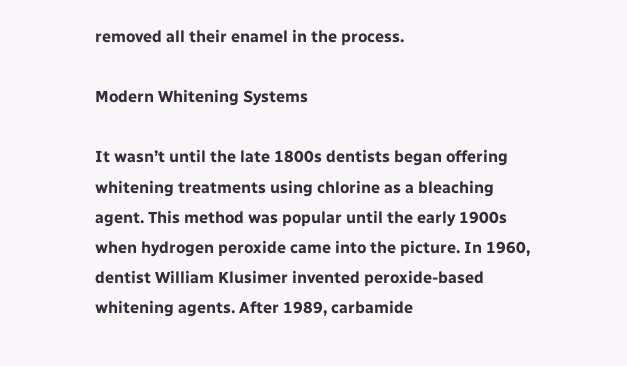removed all their enamel in the process.

Modern Whitening Systems

It wasn’t until the late 1800s dentists began offering whitening treatments using chlorine as a bleaching agent. This method was popular until the early 1900s when hydrogen peroxide came into the picture. In 1960, dentist William Klusimer invented peroxide-based whitening agents. After 1989, carbamide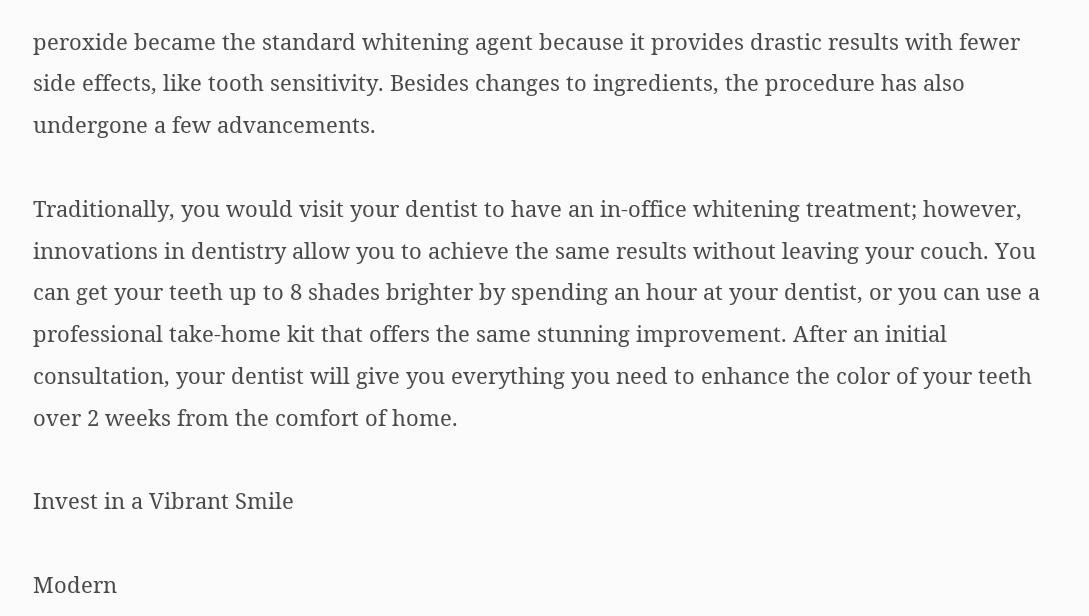peroxide became the standard whitening agent because it provides drastic results with fewer side effects, like tooth sensitivity. Besides changes to ingredients, the procedure has also undergone a few advancements.

Traditionally, you would visit your dentist to have an in-office whitening treatment; however, innovations in dentistry allow you to achieve the same results without leaving your couch. You can get your teeth up to 8 shades brighter by spending an hour at your dentist, or you can use a professional take-home kit that offers the same stunning improvement. After an initial consultation, your dentist will give you everything you need to enhance the color of your teeth over 2 weeks from the comfort of home.

Invest in a Vibrant Smile

Modern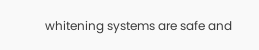whitening systems are safe and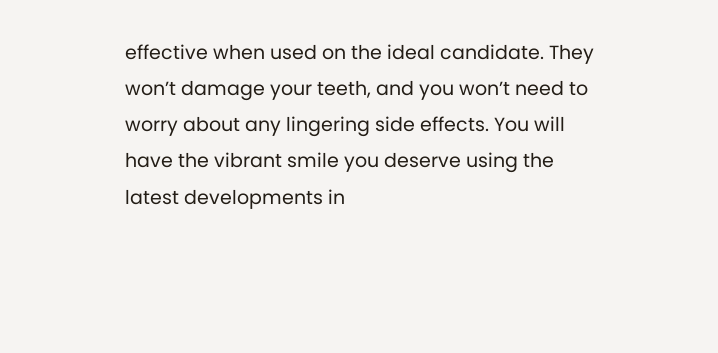effective when used on the ideal candidate. They won’t damage your teeth, and you won’t need to worry about any lingering side effects. You will have the vibrant smile you deserve using the latest developments in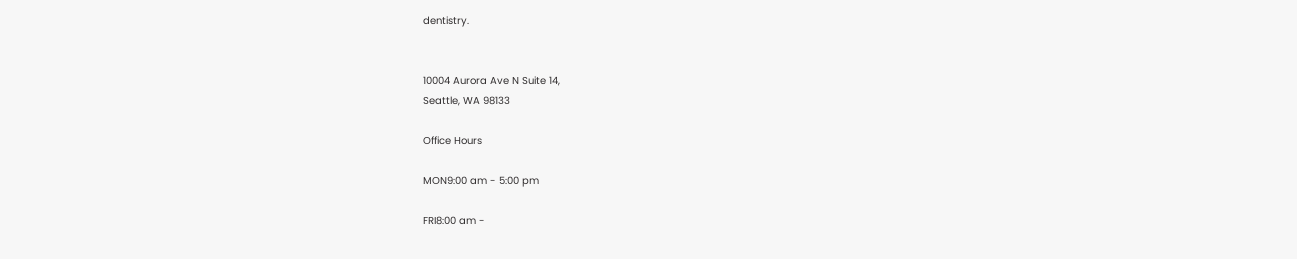dentistry.


10004 Aurora Ave N Suite 14,
Seattle, WA 98133

Office Hours

MON9:00 am - 5:00 pm

FRI8:00 am -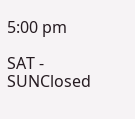5:00 pm

SAT - SUNClosed